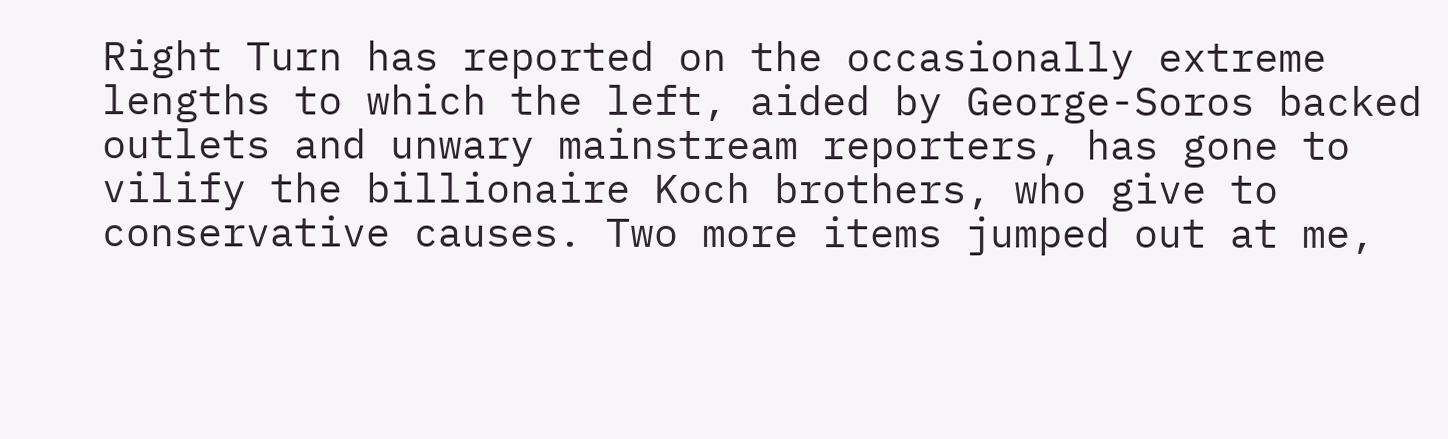Right Turn has reported on the occasionally extreme lengths to which the left, aided by George-Soros backed outlets and unwary mainstream reporters, has gone to vilify the billionaire Koch brothers, who give to conservative causes. Two more items jumped out at me,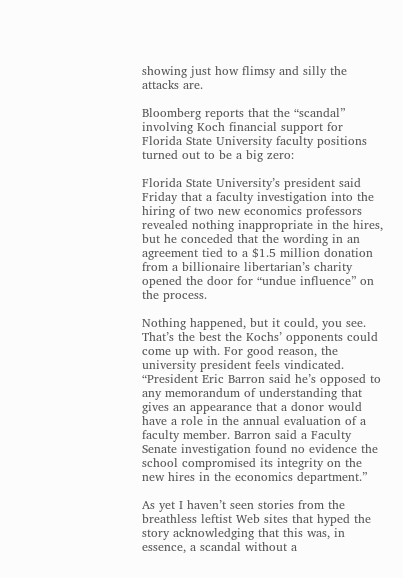showing just how flimsy and silly the attacks are.

Bloomberg reports that the “scandal” involving Koch financial support for Florida State University faculty positions turned out to be a big zero:

Florida State University’s president said Friday that a faculty investigation into the hiring of two new economics professors revealed nothing inappropriate in the hires, but he conceded that the wording in an agreement tied to a $1.5 million donation from a billionaire libertarian’s charity opened the door for “undue influence” on the process.

Nothing happened, but it could, you see. That’s the best the Kochs’ opponents could come up with. For good reason, the university president feels vindicated. “President Eric Barron said he’s opposed to any memorandum of understanding that gives an appearance that a donor would have a role in the annual evaluation of a faculty member. Barron said a Faculty Senate investigation found no evidence the school compromised its integrity on the new hires in the economics department.”

As yet I haven’t seen stories from the breathless leftist Web sites that hyped the story acknowledging that this was, in essence, a scandal without a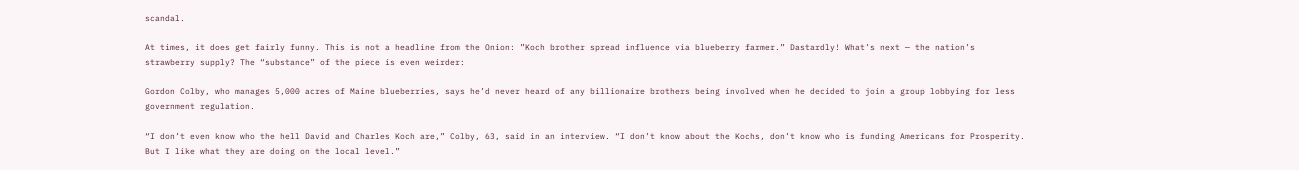scandal.

At times, it does get fairly funny. This is not a headline from the Onion: ”Koch brother spread influence via blueberry farmer.” Dastardly! What’s next — the nation’s strawberry supply? The “substance” of the piece is even weirder:

Gordon Colby, who manages 5,000 acres of Maine blueberries, says he’d never heard of any billionaire brothers being involved when he decided to join a group lobbying for less government regulation.

“I don’t even know who the hell David and Charles Koch are,” Colby, 63, said in an interview. “I don’t know about the Kochs, don’t know who is funding Americans for Prosperity. But I like what they are doing on the local level.”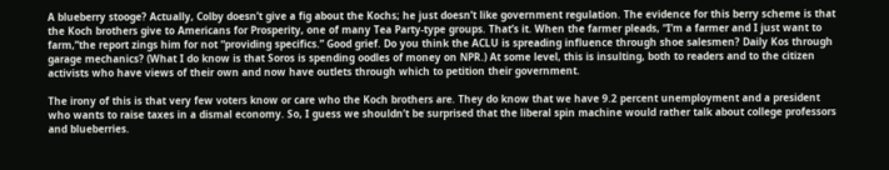A blueberry stooge? Actually, Colby doesn’t give a fig about the Kochs; he just doesn’t like government regulation. The evidence for this berry scheme is that the Koch brothers give to Americans for Prosperity, one of many Tea Party-type groups. That’s it. When the farmer pleads, “I’m a farmer and I just want to farm,”the report zings him for not “providing specifics.” Good grief. Do you think the ACLU is spreading influence through shoe salesmen? Daily Kos through garage mechanics? (What I do know is that Soros is spending oodles of money on NPR.) At some level, this is insulting, both to readers and to the citizen activists who have views of their own and now have outlets through which to petition their government.

The irony of this is that very few voters know or care who the Koch brothers are. They do know that we have 9.2 percent unemployment and a president who wants to raise taxes in a dismal economy. So, I guess we shouldn’t be surprised that the liberal spin machine would rather talk about college professors and blueberries.